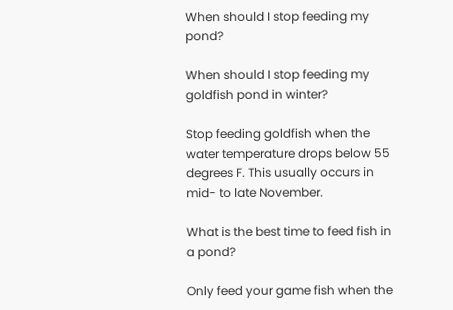When should I stop feeding my pond?

When should I stop feeding my goldfish pond in winter?

Stop feeding goldfish when the water temperature drops below 55 degrees F. This usually occurs in mid- to late November.

What is the best time to feed fish in a pond?

Only feed your game fish when the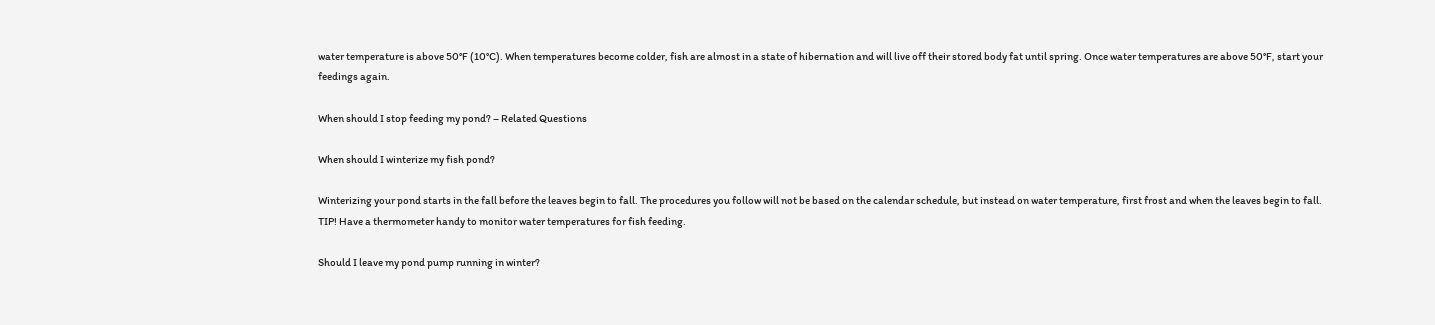water temperature is above 50°F (10°C). When temperatures become colder, fish are almost in a state of hibernation and will live off their stored body fat until spring. Once water temperatures are above 50°F, start your feedings again.

When should I stop feeding my pond? – Related Questions

When should I winterize my fish pond?

Winterizing your pond starts in the fall before the leaves begin to fall. The procedures you follow will not be based on the calendar schedule, but instead on water temperature, first frost and when the leaves begin to fall. TIP! Have a thermometer handy to monitor water temperatures for fish feeding.

Should I leave my pond pump running in winter?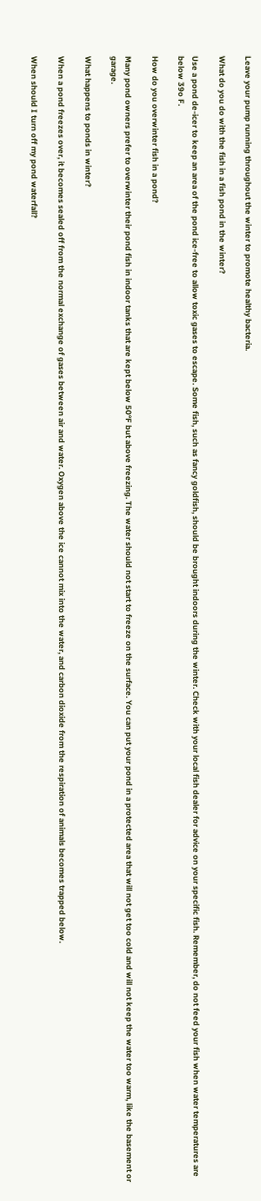Leave your pump running throughout the winter to promote healthy bacteria.

What do you do with the fish in a fish pond in the winter?

Use a pond de-icer to keep an area of the pond ice-free to allow toxic gases to escape. Some fish, such as fancy goldfish, should be brought indoors during the winter. Check with your local fish dealer for advice on your specific fish. Remember, do not feed your fish when water temperatures are below 39o F.

How do you overwinter fish in a pond?

Many pond owners prefer to overwinter their pond fish in indoor tanks that are kept below 50°F but above freezing. The water should not start to freeze on the surface. You can put your pond in a protected area that will not get too cold and will not keep the water too warm, like the basement or garage.

What happens to ponds in winter?

When a pond freezes over, it becomes sealed off from the normal exchange of gases between air and water. Oxygen above the ice cannot mix into the water, and carbon dioxide from the respiration of animals becomes trapped below.

When should I turn off my pond waterfall?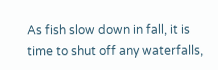As fish slow down in fall, it is time to shut off any waterfalls,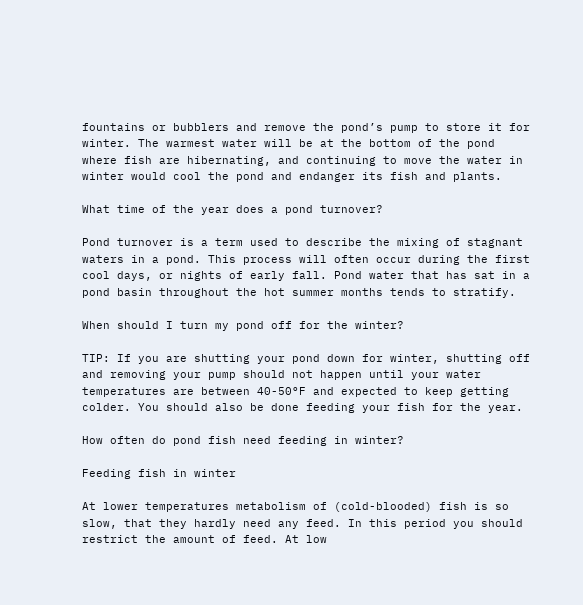fountains or bubblers and remove the pond’s pump to store it for winter. The warmest water will be at the bottom of the pond where fish are hibernating, and continuing to move the water in winter would cool the pond and endanger its fish and plants.

What time of the year does a pond turnover?

Pond turnover is a term used to describe the mixing of stagnant waters in a pond. This process will often occur during the first cool days, or nights of early fall. Pond water that has sat in a pond basin throughout the hot summer months tends to stratify.

When should I turn my pond off for the winter?

TIP: If you are shutting your pond down for winter, shutting off and removing your pump should not happen until your water temperatures are between 40-50°F and expected to keep getting colder. You should also be done feeding your fish for the year.

How often do pond fish need feeding in winter?

Feeding fish in winter

At lower temperatures metabolism of (cold-blooded) fish is so slow, that they hardly need any feed. In this period you should restrict the amount of feed. At low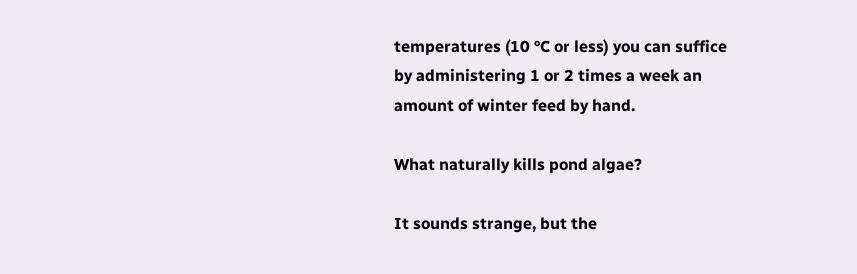temperatures (10 °C or less) you can suffice by administering 1 or 2 times a week an amount of winter feed by hand.

What naturally kills pond algae?

It sounds strange, but the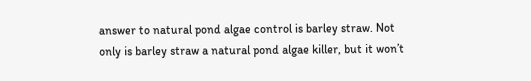answer to natural pond algae control is barley straw. Not only is barley straw a natural pond algae killer, but it won’t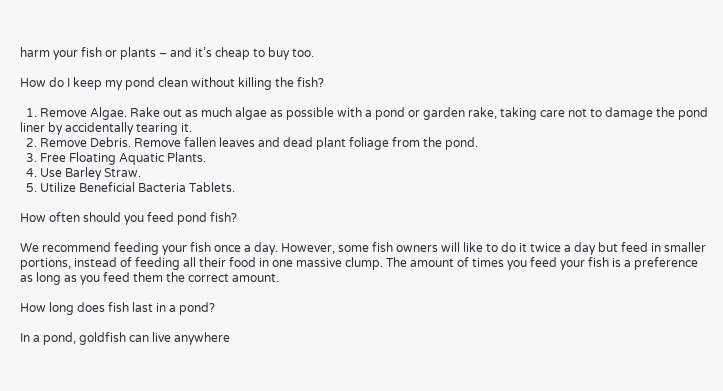harm your fish or plants – and it’s cheap to buy too.

How do I keep my pond clean without killing the fish?

  1. Remove Algae. Rake out as much algae as possible with a pond or garden rake, taking care not to damage the pond liner by accidentally tearing it.
  2. Remove Debris. Remove fallen leaves and dead plant foliage from the pond.
  3. Free Floating Aquatic Plants.
  4. Use Barley Straw.
  5. Utilize Beneficial Bacteria Tablets.

How often should you feed pond fish?

We recommend feeding your fish once a day. However, some fish owners will like to do it twice a day but feed in smaller portions, instead of feeding all their food in one massive clump. The amount of times you feed your fish is a preference as long as you feed them the correct amount.

How long does fish last in a pond?

In a pond, goldfish can live anywhere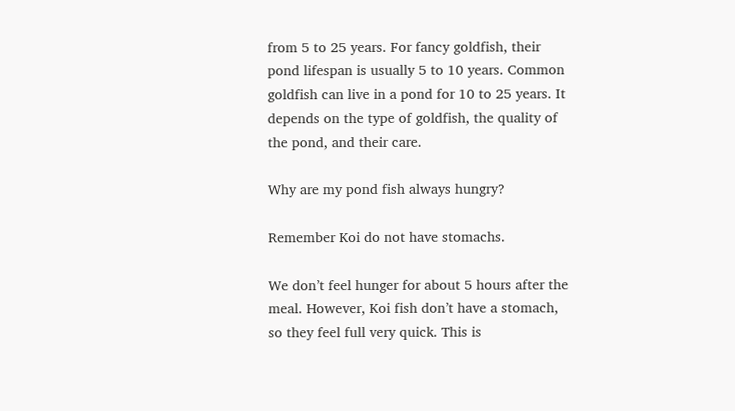from 5 to 25 years. For fancy goldfish, their pond lifespan is usually 5 to 10 years. Common goldfish can live in a pond for 10 to 25 years. It depends on the type of goldfish, the quality of the pond, and their care.

Why are my pond fish always hungry?

Remember Koi do not have stomachs.

We don’t feel hunger for about 5 hours after the meal. However, Koi fish don’t have a stomach, so they feel full very quick. This is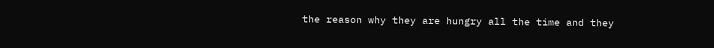the reason why they are hungry all the time and they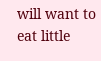will want to eat little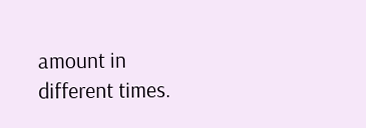amount in different times.